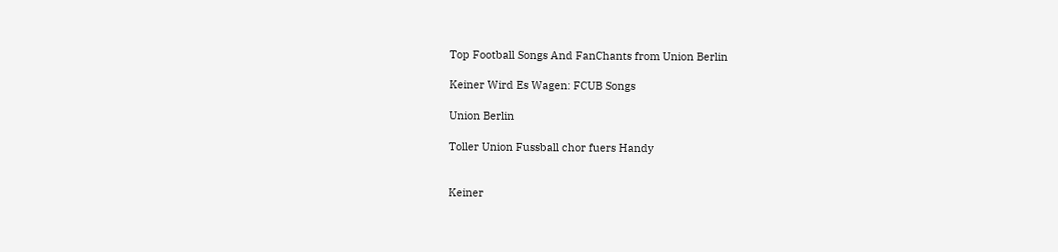Top Football Songs And FanChants from Union Berlin

Keiner Wird Es Wagen: FCUB Songs

Union Berlin

Toller Union Fussball chor fuers Handy


Keiner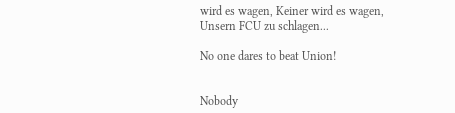wird es wagen, Keiner wird es wagen, Unsern FCU zu schlagen...

No one dares to beat Union!


Nobody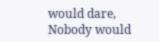would dare, Nobody would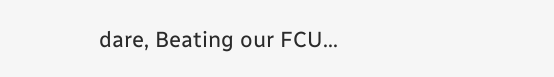dare, Beating our FCU...